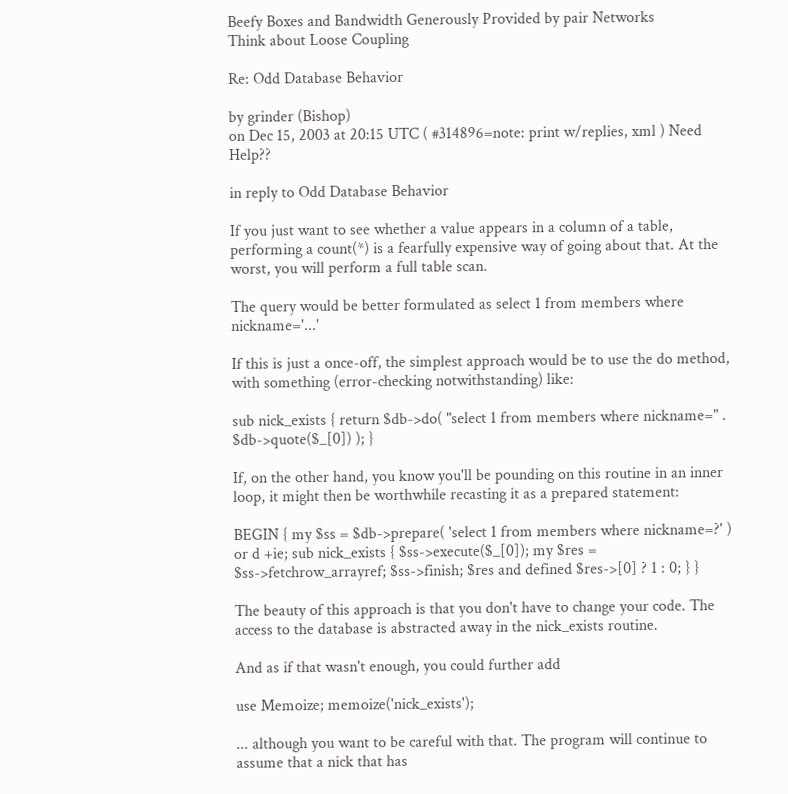Beefy Boxes and Bandwidth Generously Provided by pair Networks
Think about Loose Coupling

Re: Odd Database Behavior

by grinder (Bishop)
on Dec 15, 2003 at 20:15 UTC ( #314896=note: print w/replies, xml ) Need Help??

in reply to Odd Database Behavior

If you just want to see whether a value appears in a column of a table, performing a count(*) is a fearfully expensive way of going about that. At the worst, you will perform a full table scan.

The query would be better formulated as select 1 from members where nickname='...'

If this is just a once-off, the simplest approach would be to use the do method, with something (error-checking notwithstanding) like:

sub nick_exists { return $db->do( "select 1 from members where nickname=" . $db->quote($_[0]) ); }

If, on the other hand, you know you'll be pounding on this routine in an inner loop, it might then be worthwhile recasting it as a prepared statement:

BEGIN { my $ss = $db->prepare( 'select 1 from members where nickname=?' ) or d +ie; sub nick_exists { $ss->execute($_[0]); my $res = $ss->fetchrow_arrayref; $ss->finish; $res and defined $res->[0] ? 1 : 0; } }

The beauty of this approach is that you don't have to change your code. The access to the database is abstracted away in the nick_exists routine.

And as if that wasn't enough, you could further add

use Memoize; memoize('nick_exists');

... although you want to be careful with that. The program will continue to assume that a nick that has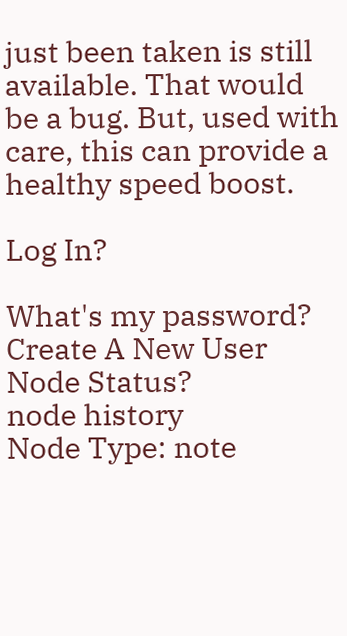just been taken is still available. That would be a bug. But, used with care, this can provide a healthy speed boost.

Log In?

What's my password?
Create A New User
Node Status?
node history
Node Type: note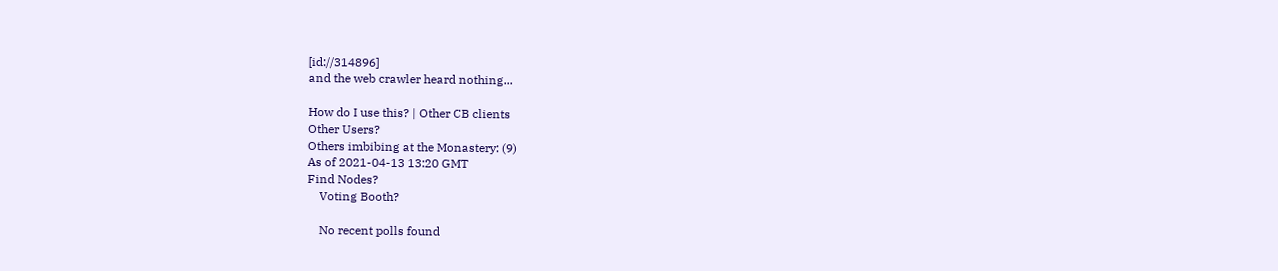[id://314896]
and the web crawler heard nothing...

How do I use this? | Other CB clients
Other Users?
Others imbibing at the Monastery: (9)
As of 2021-04-13 13:20 GMT
Find Nodes?
    Voting Booth?

    No recent polls found